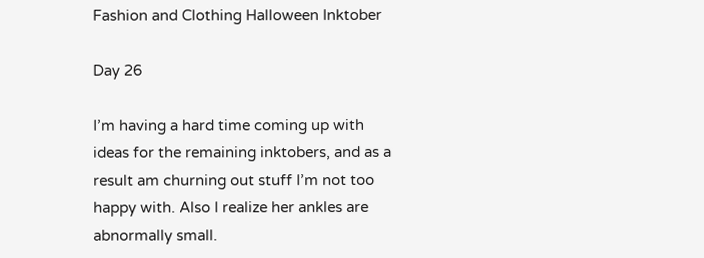Fashion and Clothing Halloween Inktober

Day 26

I’m having a hard time coming up with ideas for the remaining inktobers, and as a result am churning out stuff I’m not too happy with. Also I realize her ankles are abnormally small.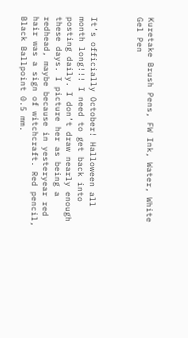Kuretake Brush Pens, FW Ink, Water, White Gel Pen



It’s officially October! Halloween all month long!!! I need to get back into posting daily. I don’t draw nearly enough these days. I picture her as being a redhead, maybe because in yesteryear red hair was a sign of witchcraft. Red pencil, Black Ballpoint 0.5 mm.